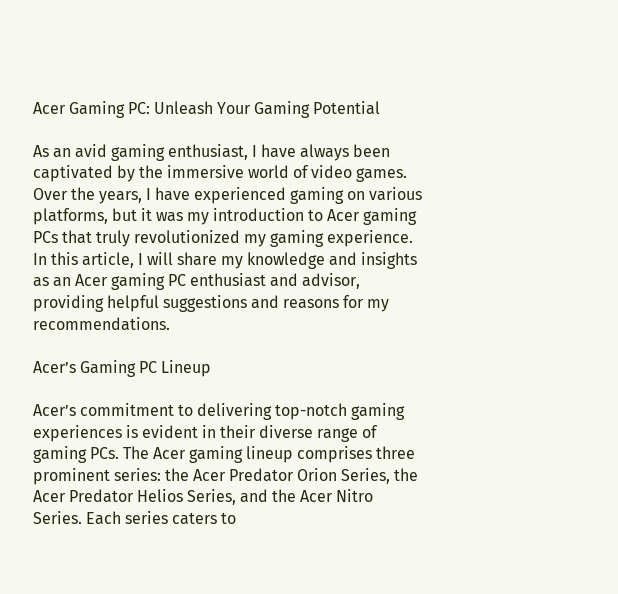Acer Gaming PC: Unleash Your Gaming Potential

As an avid gaming enthusiast, I have always been captivated by the immersive world of video games. Over the years, I have experienced gaming on various platforms, but it was my introduction to Acer gaming PCs that truly revolutionized my gaming experience. In this article, I will share my knowledge and insights as an Acer gaming PC enthusiast and advisor, providing helpful suggestions and reasons for my recommendations.

Acer’s Gaming PC Lineup

Acer’s commitment to delivering top-notch gaming experiences is evident in their diverse range of gaming PCs. The Acer gaming lineup comprises three prominent series: the Acer Predator Orion Series, the Acer Predator Helios Series, and the Acer Nitro Series. Each series caters to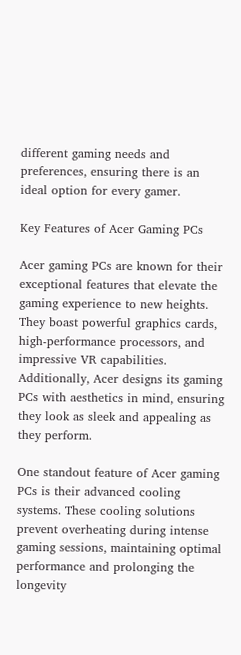different gaming needs and preferences, ensuring there is an ideal option for every gamer.

Key Features of Acer Gaming PCs

Acer gaming PCs are known for their exceptional features that elevate the gaming experience to new heights. They boast powerful graphics cards, high-performance processors, and impressive VR capabilities. Additionally, Acer designs its gaming PCs with aesthetics in mind, ensuring they look as sleek and appealing as they perform.

One standout feature of Acer gaming PCs is their advanced cooling systems. These cooling solutions prevent overheating during intense gaming sessions, maintaining optimal performance and prolonging the longevity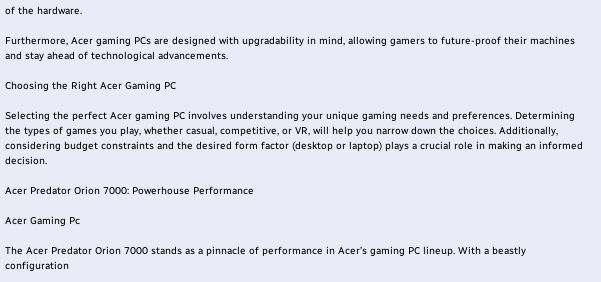of the hardware.

Furthermore, Acer gaming PCs are designed with upgradability in mind, allowing gamers to future-proof their machines and stay ahead of technological advancements.

Choosing the Right Acer Gaming PC

Selecting the perfect Acer gaming PC involves understanding your unique gaming needs and preferences. Determining the types of games you play, whether casual, competitive, or VR, will help you narrow down the choices. Additionally, considering budget constraints and the desired form factor (desktop or laptop) plays a crucial role in making an informed decision.

Acer Predator Orion 7000: Powerhouse Performance

Acer Gaming Pc

The Acer Predator Orion 7000 stands as a pinnacle of performance in Acer’s gaming PC lineup. With a beastly configuration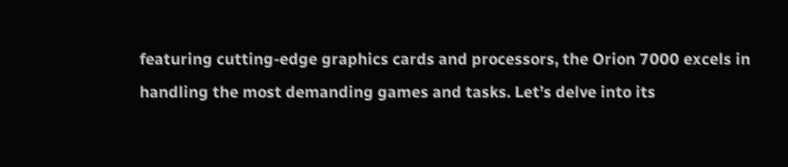featuring cutting-edge graphics cards and processors, the Orion 7000 excels in handling the most demanding games and tasks. Let’s delve into its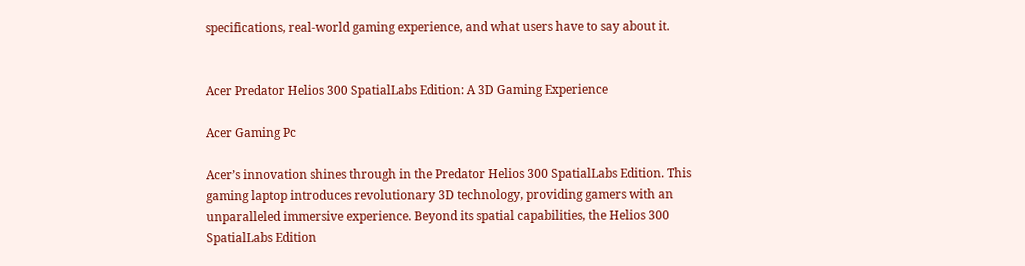specifications, real-world gaming experience, and what users have to say about it.


Acer Predator Helios 300 SpatialLabs Edition: A 3D Gaming Experience

Acer Gaming Pc

Acer’s innovation shines through in the Predator Helios 300 SpatialLabs Edition. This gaming laptop introduces revolutionary 3D technology, providing gamers with an unparalleled immersive experience. Beyond its spatial capabilities, the Helios 300 SpatialLabs Edition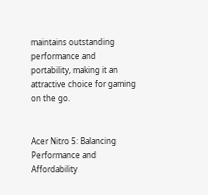maintains outstanding performance and portability, making it an attractive choice for gaming on the go.


Acer Nitro 5: Balancing Performance and Affordability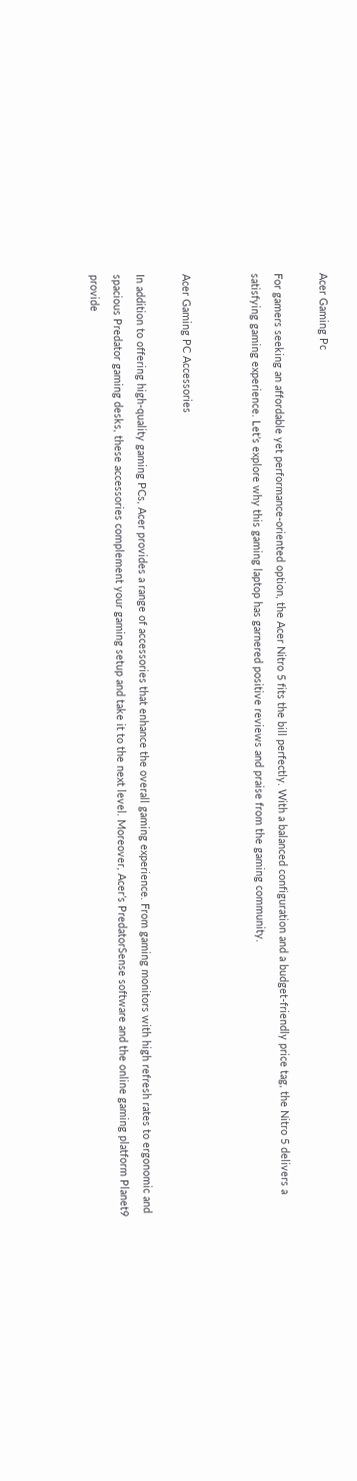Acer Gaming Pc

For gamers seeking an affordable yet performance-oriented option, the Acer Nitro 5 fits the bill perfectly. With a balanced configuration and a budget-friendly price tag, the Nitro 5 delivers a satisfying gaming experience. Let’s explore why this gaming laptop has garnered positive reviews and praise from the gaming community.


Acer Gaming PC Accessories

In addition to offering high-quality gaming PCs, Acer provides a range of accessories that enhance the overall gaming experience. From gaming monitors with high refresh rates to ergonomic and spacious Predator gaming desks, these accessories complement your gaming setup and take it to the next level. Moreover, Acer’s PredatorSense software and the online gaming platform Planet9 provide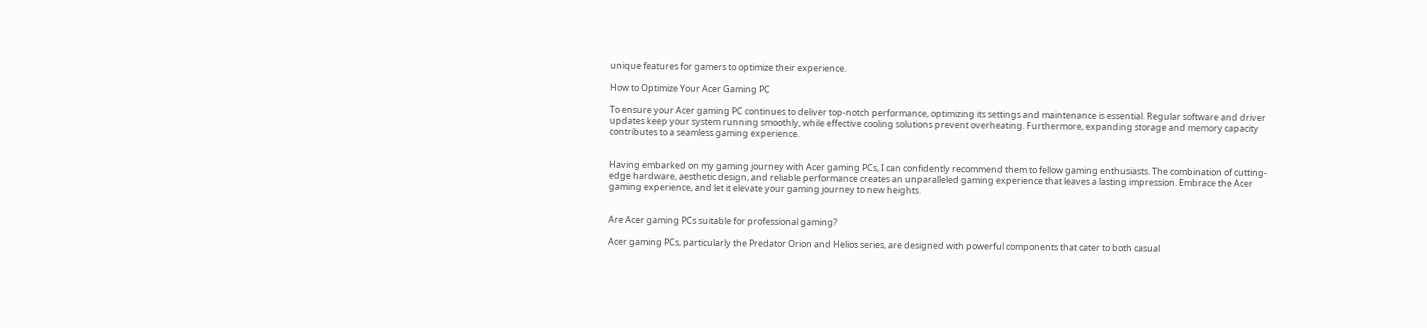unique features for gamers to optimize their experience.

How to Optimize Your Acer Gaming PC

To ensure your Acer gaming PC continues to deliver top-notch performance, optimizing its settings and maintenance is essential. Regular software and driver updates keep your system running smoothly, while effective cooling solutions prevent overheating. Furthermore, expanding storage and memory capacity contributes to a seamless gaming experience.


Having embarked on my gaming journey with Acer gaming PCs, I can confidently recommend them to fellow gaming enthusiasts. The combination of cutting-edge hardware, aesthetic design, and reliable performance creates an unparalleled gaming experience that leaves a lasting impression. Embrace the Acer gaming experience, and let it elevate your gaming journey to new heights.


Are Acer gaming PCs suitable for professional gaming?

Acer gaming PCs, particularly the Predator Orion and Helios series, are designed with powerful components that cater to both casual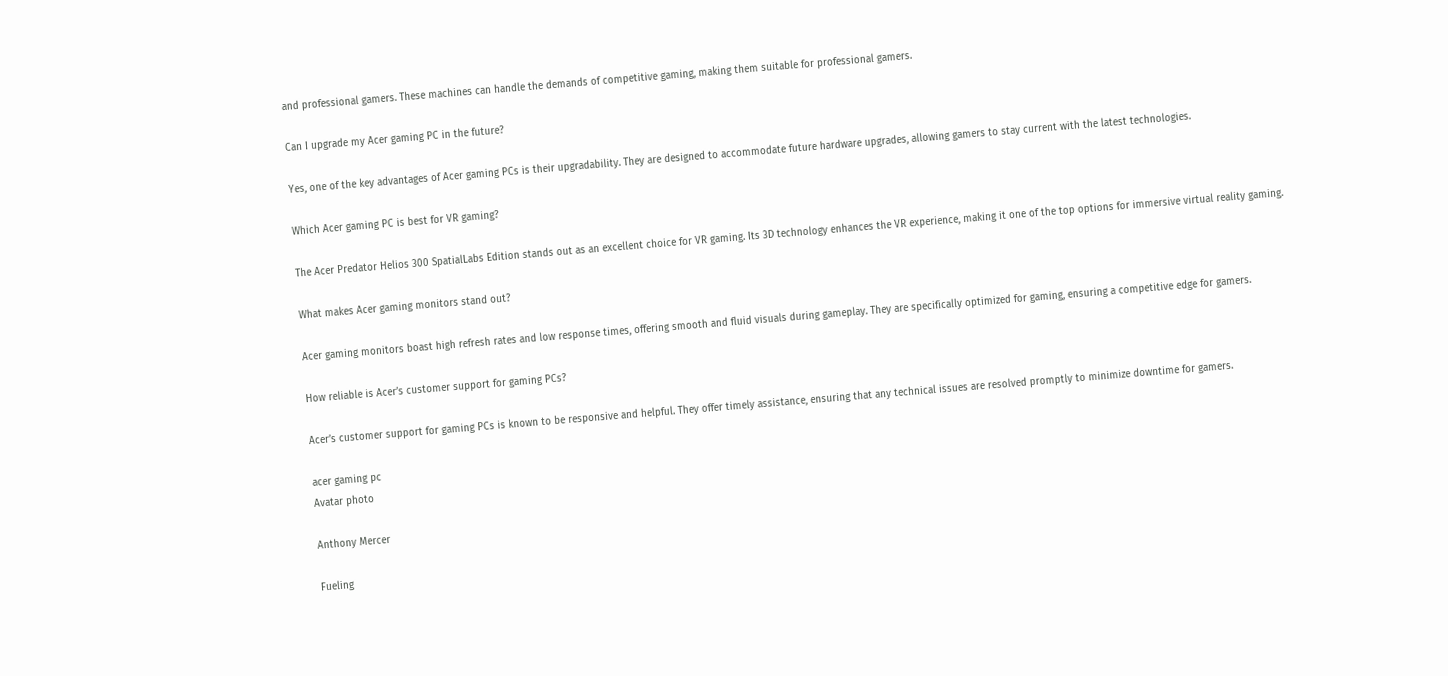and professional gamers. These machines can handle the demands of competitive gaming, making them suitable for professional gamers.

Can I upgrade my Acer gaming PC in the future?

Yes, one of the key advantages of Acer gaming PCs is their upgradability. They are designed to accommodate future hardware upgrades, allowing gamers to stay current with the latest technologies.

Which Acer gaming PC is best for VR gaming?

The Acer Predator Helios 300 SpatialLabs Edition stands out as an excellent choice for VR gaming. Its 3D technology enhances the VR experience, making it one of the top options for immersive virtual reality gaming.

What makes Acer gaming monitors stand out?

Acer gaming monitors boast high refresh rates and low response times, offering smooth and fluid visuals during gameplay. They are specifically optimized for gaming, ensuring a competitive edge for gamers.

How reliable is Acer’s customer support for gaming PCs?

Acer’s customer support for gaming PCs is known to be responsive and helpful. They offer timely assistance, ensuring that any technical issues are resolved promptly to minimize downtime for gamers.

acer gaming pc
Avatar photo

Anthony Mercer

Fueling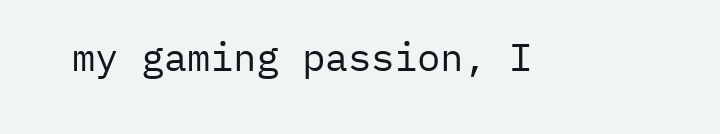my gaming passion, I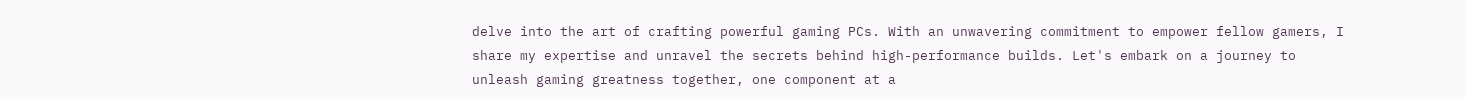delve into the art of crafting powerful gaming PCs. With an unwavering commitment to empower fellow gamers, I share my expertise and unravel the secrets behind high-performance builds. Let's embark on a journey to unleash gaming greatness together, one component at a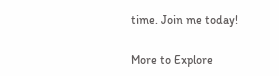time. Join me today!

More to Explore